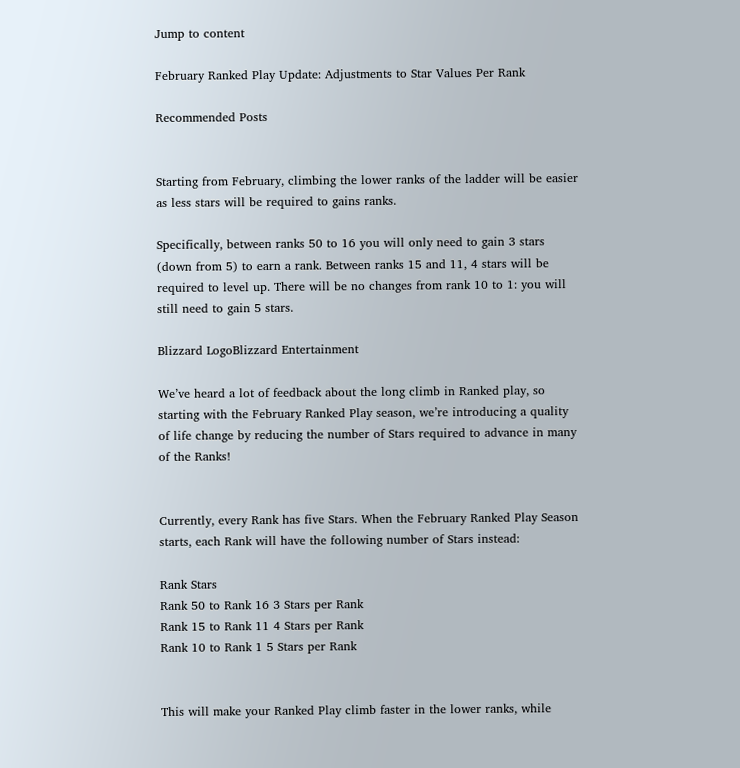Jump to content

February Ranked Play Update: Adjustments to Star Values Per Rank

Recommended Posts


Starting from February, climbing the lower ranks of the ladder will be easier as less stars will be required to gains ranks.

Specifically, between ranks 50 to 16 you will only need to gain 3 stars (down from 5) to earn a rank. Between ranks 15 and 11, 4 stars will be required to level up. There will be no changes from rank 10 to 1: you will still need to gain 5 stars.

Blizzard LogoBlizzard Entertainment

We’ve heard a lot of feedback about the long climb in Ranked play, so starting with the February Ranked Play season, we’re introducing a quality of life change by reducing the number of Stars required to advance in many of the Ranks!


Currently, every Rank has five Stars. When the February Ranked Play Season starts, each Rank will have the following number of Stars instead:

Rank Stars
Rank 50 to Rank 16 3 Stars per Rank
Rank 15 to Rank 11 4 Stars per Rank
Rank 10 to Rank 1 5 Stars per Rank


This will make your Ranked Play climb faster in the lower ranks, while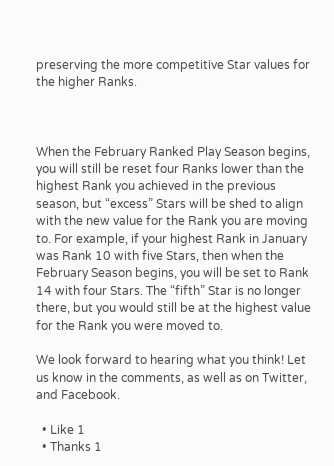preserving the more competitive Star values for the higher Ranks.



When the February Ranked Play Season begins, you will still be reset four Ranks lower than the highest Rank you achieved in the previous season, but “excess” Stars will be shed to align with the new value for the Rank you are moving to. For example, if your highest Rank in January was Rank 10 with five Stars, then when the February Season begins, you will be set to Rank 14 with four Stars. The “fifth” Star is no longer there, but you would still be at the highest value for the Rank you were moved to.

We look forward to hearing what you think! Let us know in the comments, as well as on Twitter, and Facebook.

  • Like 1
  • Thanks 1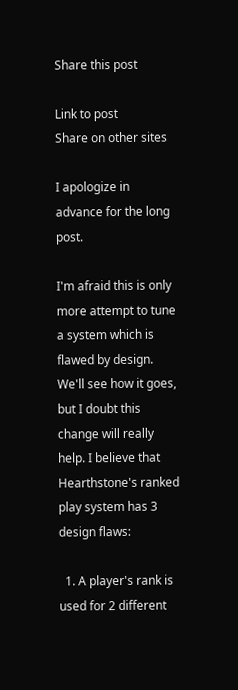Share this post

Link to post
Share on other sites

I apologize in advance for the long post.

I'm afraid this is only more attempt to tune a system which is flawed by design. We'll see how it goes, but I doubt this change will really help. I believe that Hearthstone's ranked play system has 3 design flaws:

  1. A player's rank is used for 2 different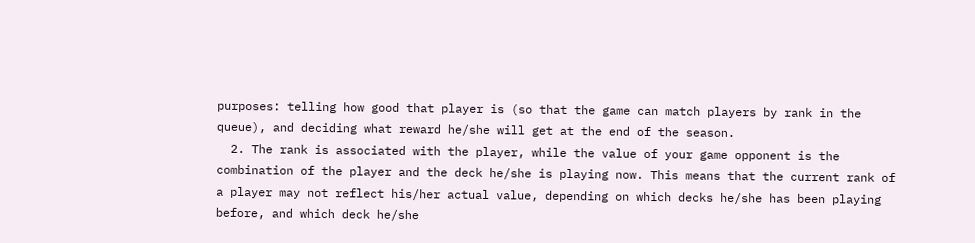purposes: telling how good that player is (so that the game can match players by rank in the queue), and deciding what reward he/she will get at the end of the season.
  2. The rank is associated with the player, while the value of your game opponent is the combination of the player and the deck he/she is playing now. This means that the current rank of a player may not reflect his/her actual value, depending on which decks he/she has been playing before, and which deck he/she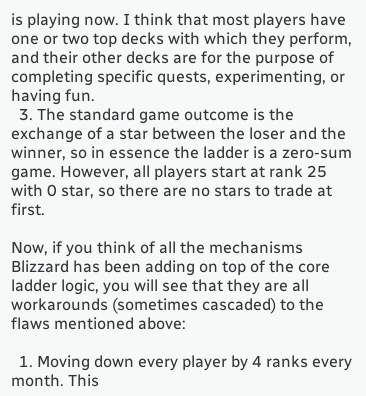is playing now. I think that most players have one or two top decks with which they perform, and their other decks are for the purpose of completing specific quests, experimenting, or having fun.
  3. The standard game outcome is the exchange of a star between the loser and the winner, so in essence the ladder is a zero-sum game. However, all players start at rank 25 with 0 star, so there are no stars to trade at first.

Now, if you think of all the mechanisms Blizzard has been adding on top of the core ladder logic, you will see that they are all workarounds (sometimes cascaded) to the flaws mentioned above:

  1. Moving down every player by 4 ranks every month. This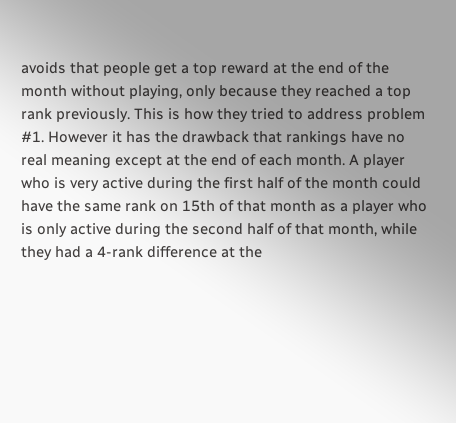avoids that people get a top reward at the end of the month without playing, only because they reached a top rank previously. This is how they tried to address problem #1. However it has the drawback that rankings have no real meaning except at the end of each month. A player who is very active during the first half of the month could have the same rank on 15th of that month as a player who is only active during the second half of that month, while they had a 4-rank difference at the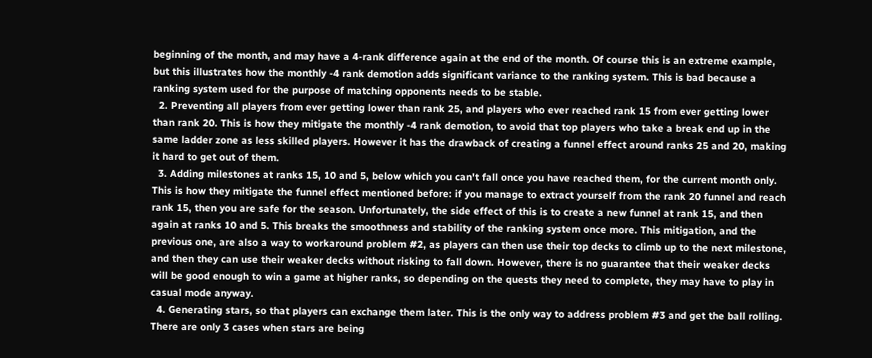beginning of the month, and may have a 4-rank difference again at the end of the month. Of course this is an extreme example, but this illustrates how the monthly -4 rank demotion adds significant variance to the ranking system. This is bad because a ranking system used for the purpose of matching opponents needs to be stable.
  2. Preventing all players from ever getting lower than rank 25, and players who ever reached rank 15 from ever getting lower than rank 20. This is how they mitigate the monthly -4 rank demotion, to avoid that top players who take a break end up in the same ladder zone as less skilled players. However it has the drawback of creating a funnel effect around ranks 25 and 20, making it hard to get out of them.
  3. Adding milestones at ranks 15, 10 and 5, below which you can't fall once you have reached them, for the current month only. This is how they mitigate the funnel effect mentioned before: if you manage to extract yourself from the rank 20 funnel and reach rank 15, then you are safe for the season. Unfortunately, the side effect of this is to create a new funnel at rank 15, and then again at ranks 10 and 5. This breaks the smoothness and stability of the ranking system once more. This mitigation, and the previous one, are also a way to workaround problem #2, as players can then use their top decks to climb up to the next milestone, and then they can use their weaker decks without risking to fall down. However, there is no guarantee that their weaker decks will be good enough to win a game at higher ranks, so depending on the quests they need to complete, they may have to play in casual mode anyway.
  4. Generating stars, so that players can exchange them later. This is the only way to address problem #3 and get the ball rolling. There are only 3 cases when stars are being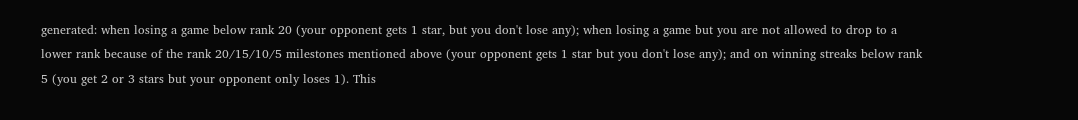generated: when losing a game below rank 20 (your opponent gets 1 star, but you don't lose any); when losing a game but you are not allowed to drop to a lower rank because of the rank 20/15/10/5 milestones mentioned above (your opponent gets 1 star but you don't lose any); and on winning streaks below rank 5 (you get 2 or 3 stars but your opponent only loses 1). This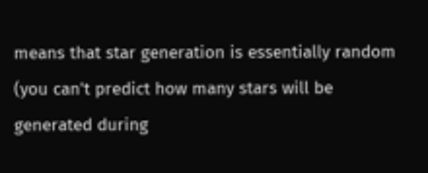means that star generation is essentially random (you can't predict how many stars will be generated during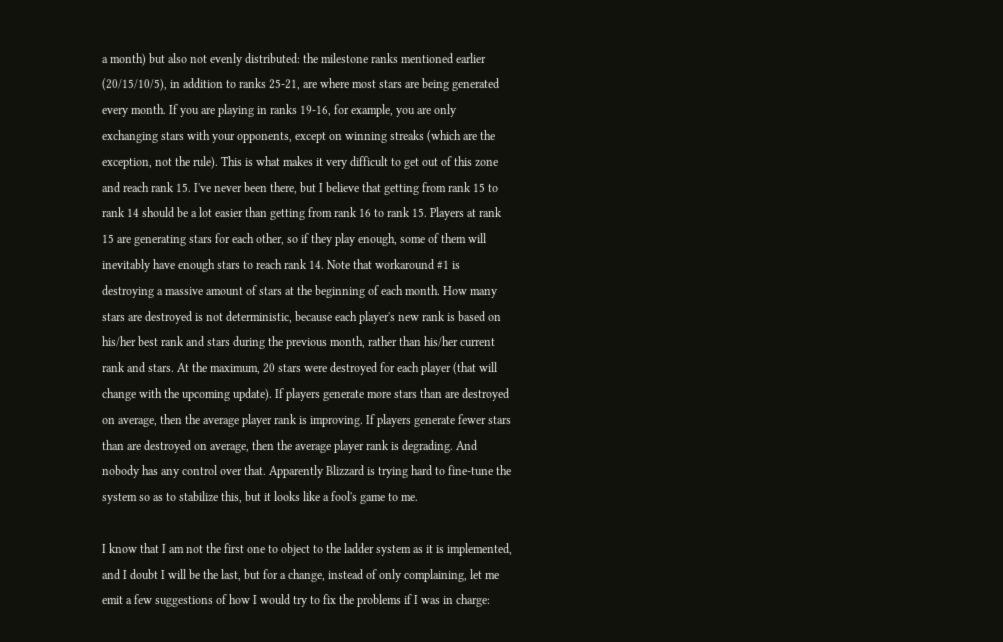a month) but also not evenly distributed: the milestone ranks mentioned earlier (20/15/10/5), in addition to ranks 25-21, are where most stars are being generated every month. If you are playing in ranks 19-16, for example, you are only exchanging stars with your opponents, except on winning streaks (which are the exception, not the rule). This is what makes it very difficult to get out of this zone and reach rank 15. I've never been there, but I believe that getting from rank 15 to rank 14 should be a lot easier than getting from rank 16 to rank 15. Players at rank 15 are generating stars for each other, so if they play enough, some of them will inevitably have enough stars to reach rank 14. Note that workaround #1 is destroying a massive amount of stars at the beginning of each month. How many stars are destroyed is not deterministic, because each player's new rank is based on his/her best rank and stars during the previous month, rather than his/her current rank and stars. At the maximum, 20 stars were destroyed for each player (that will change with the upcoming update). If players generate more stars than are destroyed on average, then the average player rank is improving. If players generate fewer stars than are destroyed on average, then the average player rank is degrading. And nobody has any control over that. Apparently Blizzard is trying hard to fine-tune the system so as to stabilize this, but it looks like a fool's game to me.

I know that I am not the first one to object to the ladder system as it is implemented, and I doubt I will be the last, but for a change, instead of only complaining, let me emit a few suggestions of how I would try to fix the problems if I was in charge: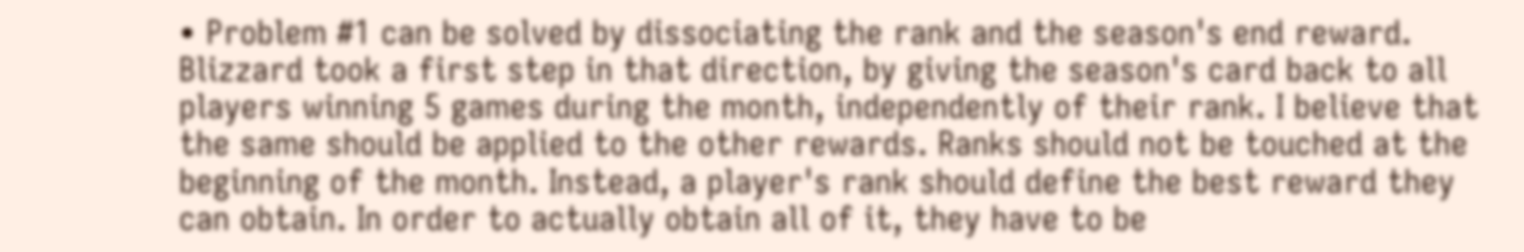• Problem #1 can be solved by dissociating the rank and the season's end reward. Blizzard took a first step in that direction, by giving the season's card back to all players winning 5 games during the month, independently of their rank. I believe that the same should be applied to the other rewards. Ranks should not be touched at the beginning of the month. Instead, a player's rank should define the best reward they can obtain. In order to actually obtain all of it, they have to be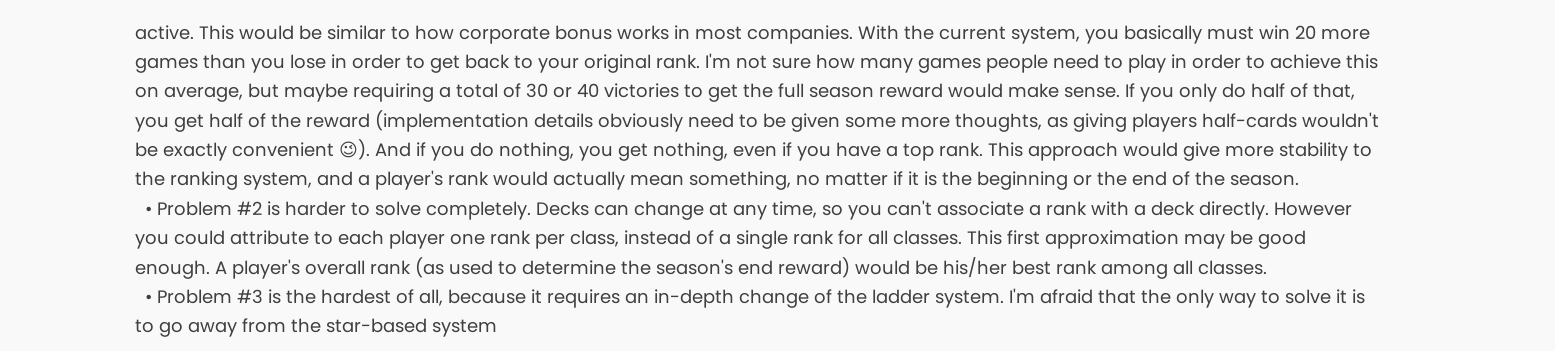active. This would be similar to how corporate bonus works in most companies. With the current system, you basically must win 20 more games than you lose in order to get back to your original rank. I'm not sure how many games people need to play in order to achieve this on average, but maybe requiring a total of 30 or 40 victories to get the full season reward would make sense. If you only do half of that, you get half of the reward (implementation details obviously need to be given some more thoughts, as giving players half-cards wouldn't be exactly convenient 😉). And if you do nothing, you get nothing, even if you have a top rank. This approach would give more stability to the ranking system, and a player's rank would actually mean something, no matter if it is the beginning or the end of the season.
  • Problem #2 is harder to solve completely. Decks can change at any time, so you can't associate a rank with a deck directly. However you could attribute to each player one rank per class, instead of a single rank for all classes. This first approximation may be good enough. A player's overall rank (as used to determine the season's end reward) would be his/her best rank among all classes.
  • Problem #3 is the hardest of all, because it requires an in-depth change of the ladder system. I'm afraid that the only way to solve it is to go away from the star-based system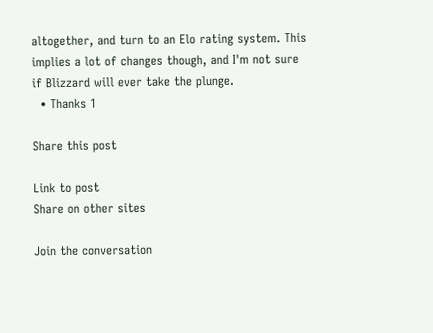altogether, and turn to an Elo rating system. This implies a lot of changes though, and I'm not sure if Blizzard will ever take the plunge.
  • Thanks 1

Share this post

Link to post
Share on other sites

Join the conversation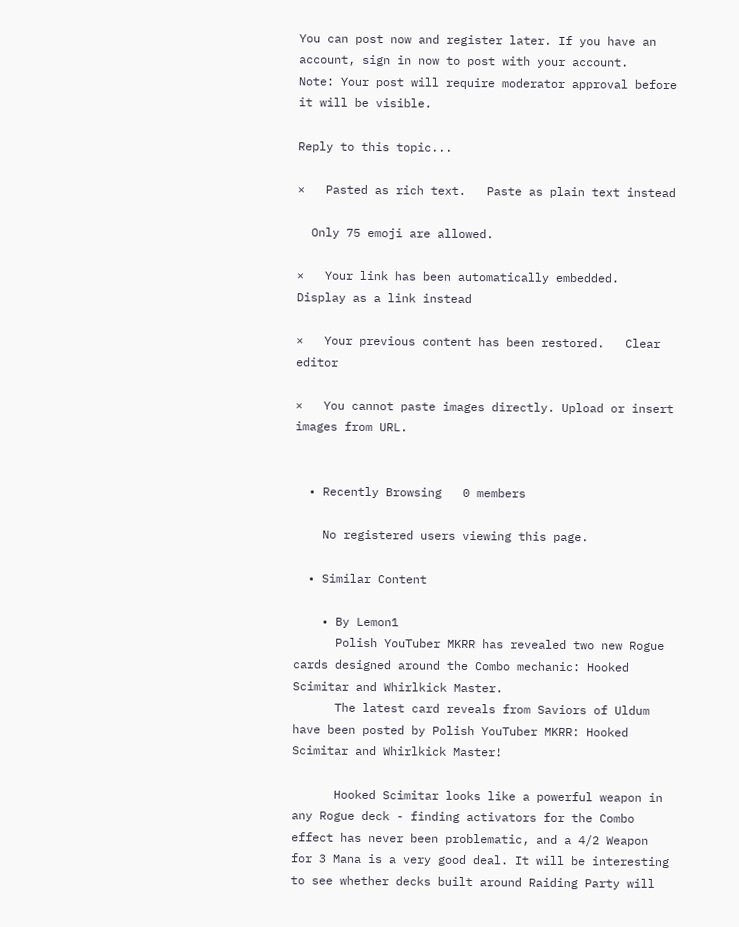You can post now and register later. If you have an account, sign in now to post with your account.
Note: Your post will require moderator approval before it will be visible.

Reply to this topic...

×   Pasted as rich text.   Paste as plain text instead

  Only 75 emoji are allowed.

×   Your link has been automatically embedded.   Display as a link instead

×   Your previous content has been restored.   Clear editor

×   You cannot paste images directly. Upload or insert images from URL.


  • Recently Browsing   0 members

    No registered users viewing this page.

  • Similar Content

    • By Lemon1
      Polish YouTuber MKRR has revealed two new Rogue cards designed around the Combo mechanic: Hooked Scimitar and Whirlkick Master.
      The latest card reveals from Saviors of Uldum have been posted by Polish YouTuber MKRR: Hooked Scimitar and Whirlkick Master!

      Hooked Scimitar looks like a powerful weapon in any Rogue deck - finding activators for the Combo effect has never been problematic, and a 4/2 Weapon for 3 Mana is a very good deal. It will be interesting to see whether decks built around Raiding Party will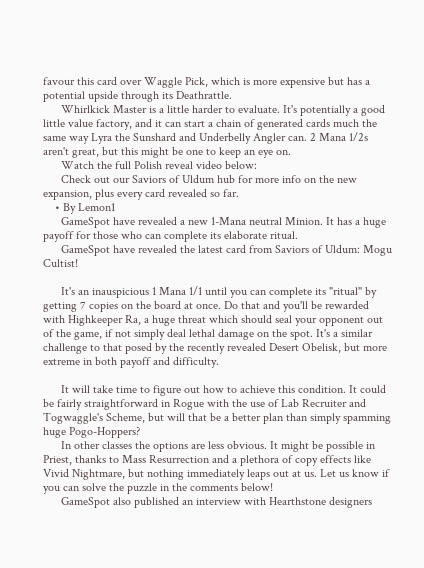favour this card over Waggle Pick, which is more expensive but has a potential upside through its Deathrattle.
      Whirlkick Master is a little harder to evaluate. It's potentially a good little value factory, and it can start a chain of generated cards much the same way Lyra the Sunshard and Underbelly Angler can. 2 Mana 1/2s aren't great, but this might be one to keep an eye on.
      Watch the full Polish reveal video below:
      Check out our Saviors of Uldum hub for more info on the new expansion, plus every card revealed so far.
    • By Lemon1
      GameSpot have revealed a new 1-Mana neutral Minion. It has a huge payoff for those who can complete its elaborate ritual.
      GameSpot have revealed the latest card from Saviors of Uldum: Mogu Cultist!

      It's an inauspicious 1 Mana 1/1 until you can complete its "ritual" by getting 7 copies on the board at once. Do that and you'll be rewarded with Highkeeper Ra, a huge threat which should seal your opponent out of the game, if not simply deal lethal damage on the spot. It's a similar challenge to that posed by the recently revealed Desert Obelisk, but more extreme in both payoff and difficulty.

      It will take time to figure out how to achieve this condition. It could be fairly straightforward in Rogue with the use of Lab Recruiter and Togwaggle's Scheme, but will that be a better plan than simply spamming huge Pogo-Hoppers?
      In other classes the options are less obvious. It might be possible in Priest, thanks to Mass Resurrection and a plethora of copy effects like Vivid Nightmare, but nothing immediately leaps out at us. Let us know if you can solve the puzzle in the comments below!
      GameSpot also published an interview with Hearthstone designers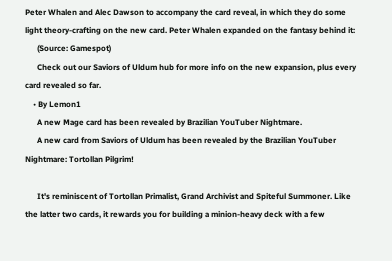Peter Whalen and Alec Dawson to accompany the card reveal, in which they do some light theory-crafting on the new card. Peter Whalen expanded on the fantasy behind it:
      (Source: Gamespot)
      Check out our Saviors of Uldum hub for more info on the new expansion, plus every card revealed so far.
    • By Lemon1
      A new Mage card has been revealed by Brazilian YouTuber Nightmare.
      A new card from Saviors of Uldum has been revealed by the Brazilian YouTuber Nightmare: Tortollan Pilgrim!

      It's reminiscent of Tortollan Primalist, Grand Archivist and Spiteful Summoner. Like the latter two cards, it rewards you for building a minion-heavy deck with a few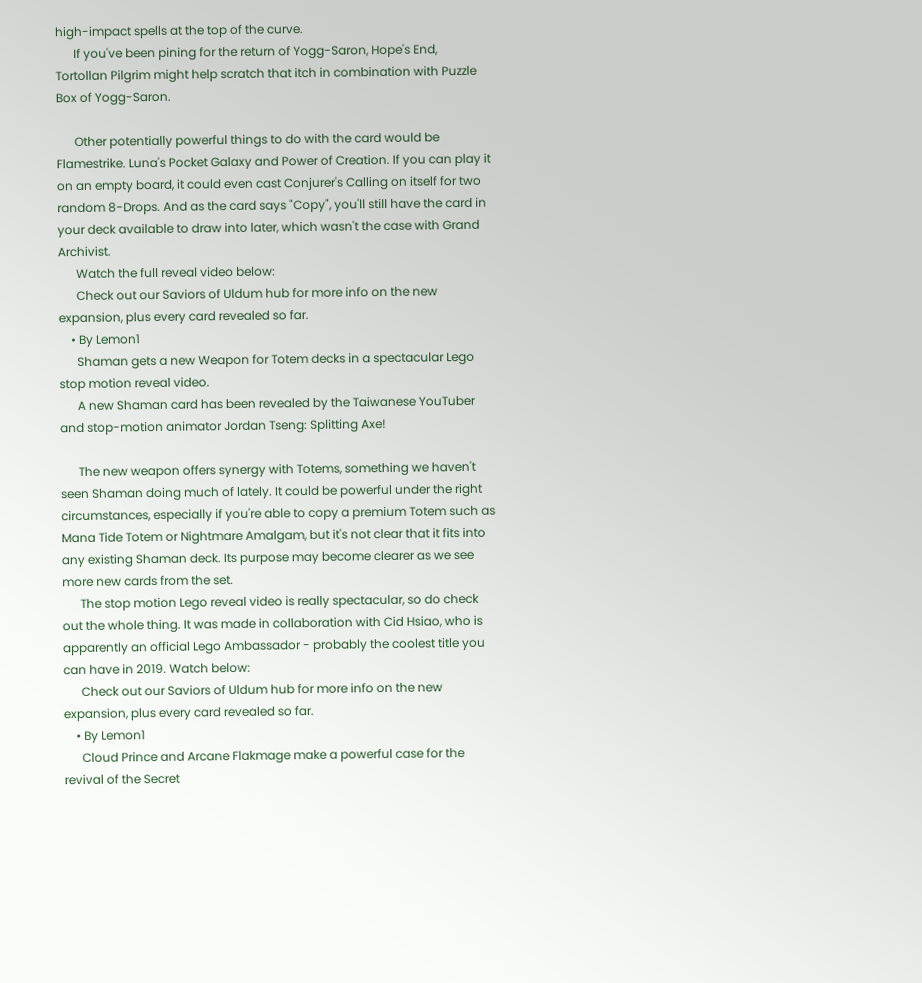high-impact spells at the top of the curve.
      If you've been pining for the return of Yogg-Saron, Hope's End, Tortollan Pilgrim might help scratch that itch in combination with Puzzle Box of Yogg-Saron.

      Other potentially powerful things to do with the card would be Flamestrike. Luna's Pocket Galaxy and Power of Creation. If you can play it on an empty board, it could even cast Conjurer's Calling on itself for two random 8-Drops. And as the card says "Copy", you'll still have the card in your deck available to draw into later, which wasn't the case with Grand Archivist.
      Watch the full reveal video below:
      Check out our Saviors of Uldum hub for more info on the new expansion, plus every card revealed so far.
    • By Lemon1
      Shaman gets a new Weapon for Totem decks in a spectacular Lego stop motion reveal video.
      A new Shaman card has been revealed by the Taiwanese YouTuber and stop-motion animator Jordan Tseng: Splitting Axe!

      The new weapon offers synergy with Totems, something we haven't seen Shaman doing much of lately. It could be powerful under the right circumstances, especially if you're able to copy a premium Totem such as Mana Tide Totem or Nightmare Amalgam, but it's not clear that it fits into any existing Shaman deck. Its purpose may become clearer as we see more new cards from the set.
      The stop motion Lego reveal video is really spectacular, so do check out the whole thing. It was made in collaboration with Cid Hsiao, who is apparently an official Lego Ambassador - probably the coolest title you can have in 2019. Watch below:
      Check out our Saviors of Uldum hub for more info on the new expansion, plus every card revealed so far.
    • By Lemon1
      Cloud Prince and Arcane Flakmage make a powerful case for the revival of the Secret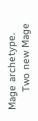Mage archetype.
      Two new Mage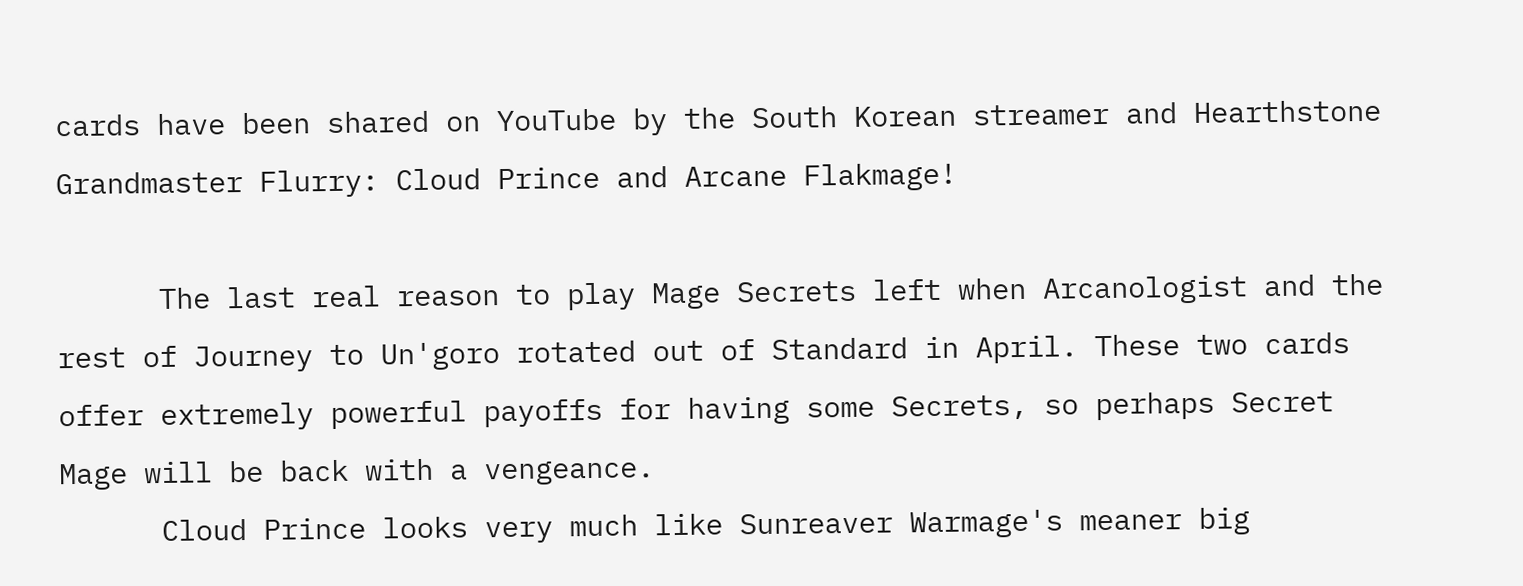cards have been shared on YouTube by the South Korean streamer and Hearthstone Grandmaster Flurry: Cloud Prince and Arcane Flakmage!

      The last real reason to play Mage Secrets left when Arcanologist and the rest of Journey to Un'goro rotated out of Standard in April. These two cards offer extremely powerful payoffs for having some Secrets, so perhaps Secret Mage will be back with a vengeance.
      Cloud Prince looks very much like Sunreaver Warmage's meaner big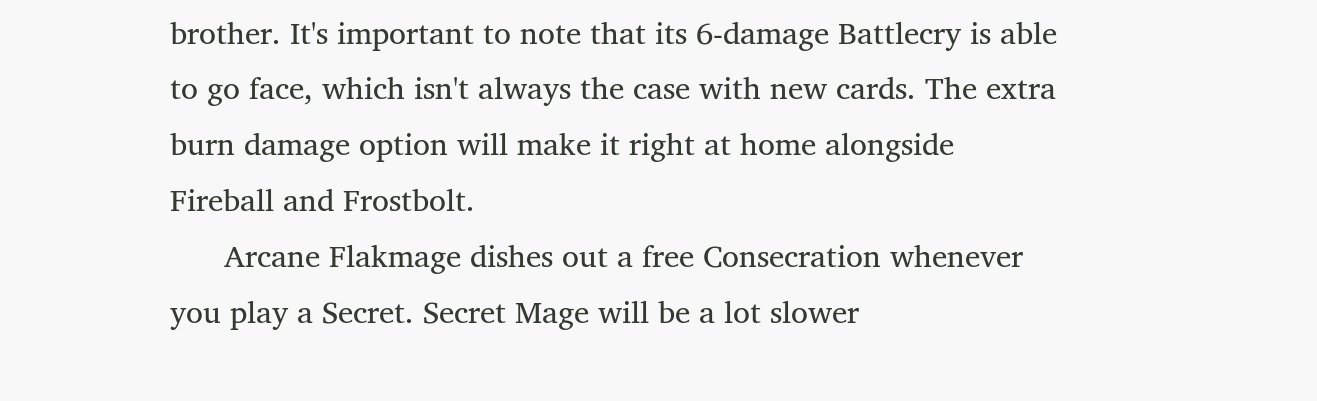brother. It's important to note that its 6-damage Battlecry is able to go face, which isn't always the case with new cards. The extra burn damage option will make it right at home alongside Fireball and Frostbolt.
      Arcane Flakmage dishes out a free Consecration whenever you play a Secret. Secret Mage will be a lot slower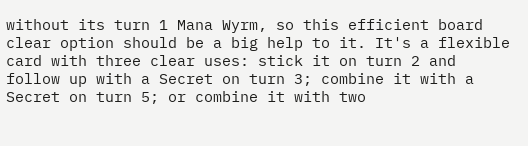without its turn 1 Mana Wyrm, so this efficient board clear option should be a big help to it. It's a flexible card with three clear uses: stick it on turn 2 and follow up with a Secret on turn 3; combine it with a Secret on turn 5; or combine it with two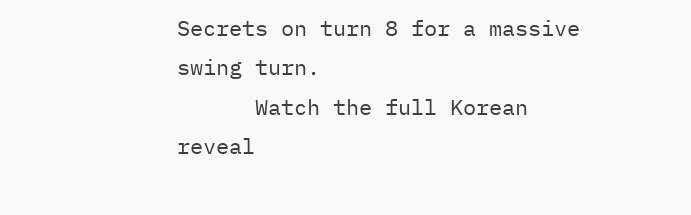Secrets on turn 8 for a massive swing turn.
      Watch the full Korean reveal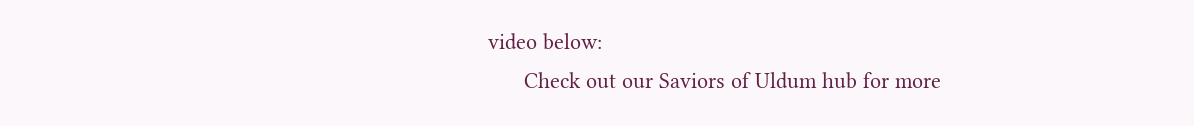video below:
      Check out our Saviors of Uldum hub for more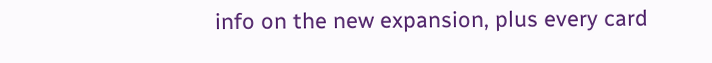info on the new expansion, plus every card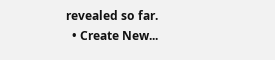revealed so far.
  • Create New...